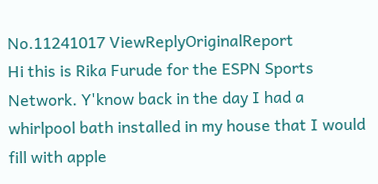No.11241017 ViewReplyOriginalReport
Hi this is Rika Furude for the ESPN Sports Network. Y'know back in the day I had a whirlpool bath installed in my house that I would fill with apple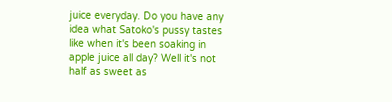juice everyday. Do you have any idea what Satoko's pussy tastes like when it's been soaking in apple juice all day? Well it's not half as sweet as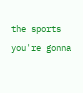the sports you're gonna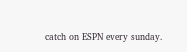catch on ESPN every sunday.